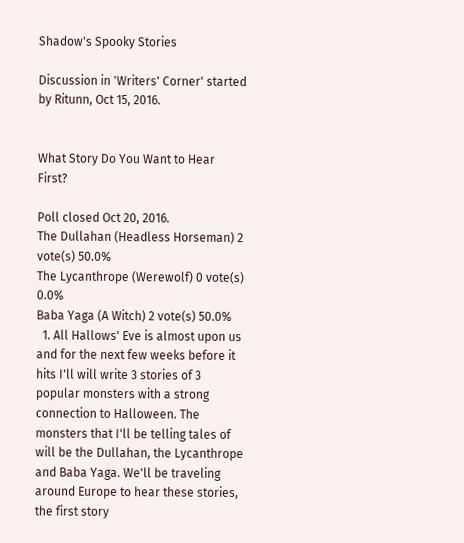Shadow's Spooky Stories

Discussion in 'Writers' Corner' started by Ritunn, Oct 15, 2016.


What Story Do You Want to Hear First?

Poll closed Oct 20, 2016.
The Dullahan (Headless Horseman) 2 vote(s) 50.0%
The Lycanthrope (Werewolf) 0 vote(s) 0.0%
Baba Yaga (A Witch) 2 vote(s) 50.0%
  1. All Hallows' Eve is almost upon us and for the next few weeks before it hits I'll will write 3 stories of 3 popular monsters with a strong connection to Halloween. The monsters that I'll be telling tales of will be the Dullahan, the Lycanthrope and Baba Yaga. We'll be traveling around Europe to hear these stories, the first story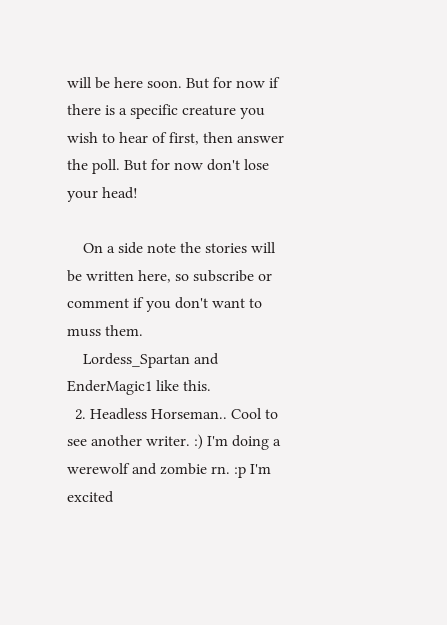will be here soon. But for now if there is a specific creature you wish to hear of first, then answer the poll. But for now don't lose your head!

    On a side note the stories will be written here, so subscribe or comment if you don't want to muss them.
    Lordess_Spartan and EnderMagic1 like this.
  2. Headless Horseman.. Cool to see another writer. :) I'm doing a werewolf and zombie rn. :p I'm excited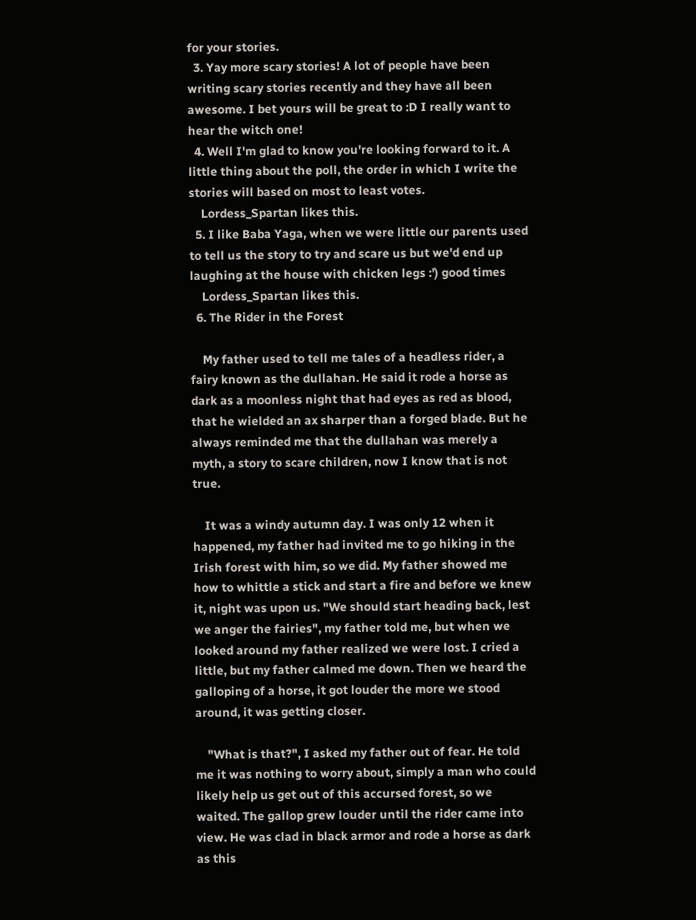for your stories.
  3. Yay more scary stories! A lot of people have been writing scary stories recently and they have all been awesome. I bet yours will be great to :D I really want to hear the witch one!
  4. Well I'm glad to know you're looking forward to it. A little thing about the poll, the order in which I write the stories will based on most to least votes.
    Lordess_Spartan likes this.
  5. I like Baba Yaga, when we were little our parents used to tell us the story to try and scare us but we'd end up laughing at the house with chicken legs :') good times
    Lordess_Spartan likes this.
  6. The Rider in the Forest

    My father used to tell me tales of a headless rider, a fairy known as the dullahan. He said it rode a horse as dark as a moonless night that had eyes as red as blood, that he wielded an ax sharper than a forged blade. But he always reminded me that the dullahan was merely a myth, a story to scare children, now I know that is not true.

    It was a windy autumn day. I was only 12 when it happened, my father had invited me to go hiking in the Irish forest with him, so we did. My father showed me how to whittle a stick and start a fire and before we knew it, night was upon us. "We should start heading back, lest we anger the fairies", my father told me, but when we looked around my father realized we were lost. I cried a little, but my father calmed me down. Then we heard the galloping of a horse, it got louder the more we stood around, it was getting closer.

    "What is that?", I asked my father out of fear. He told me it was nothing to worry about, simply a man who could likely help us get out of this accursed forest, so we waited. The gallop grew louder until the rider came into view. He was clad in black armor and rode a horse as dark as this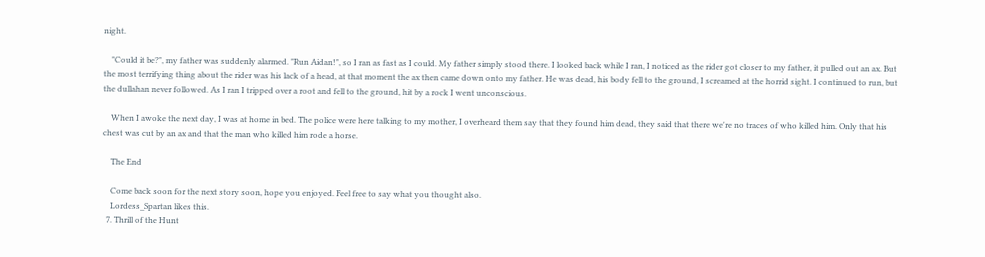night.

    "Could it be?", my father was suddenly alarmed. "Run Aidan!", so I ran as fast as I could. My father simply stood there. I looked back while I ran, I noticed as the rider got closer to my father, it pulled out an ax. But the most terrifying thing about the rider was his lack of a head, at that moment the ax then came down onto my father. He was dead, his body fell to the ground, I screamed at the horrid sight. I continued to run, but the dullahan never followed. As I ran I tripped over a root and fell to the ground, hit by a rock I went unconscious.

    When I awoke the next day, I was at home in bed. The police were here talking to my mother, I overheard them say that they found him dead, they said that there we're no traces of who killed him. Only that his chest was cut by an ax and that the man who killed him rode a horse.

    The End

    Come back soon for the next story soon, hope you enjoyed. Feel free to say what you thought also.
    Lordess_Spartan likes this.
  7. Thrill of the Hunt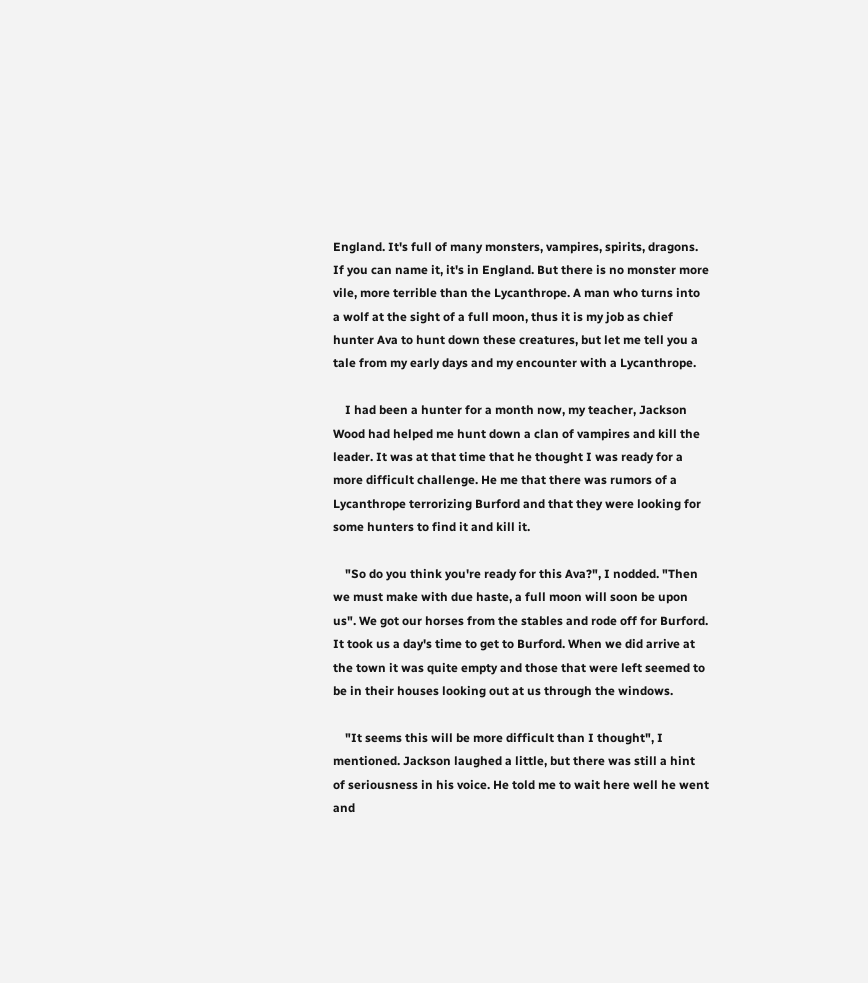England. It's full of many monsters, vampires, spirits, dragons. If you can name it, it's in England. But there is no monster more vile, more terrible than the Lycanthrope. A man who turns into a wolf at the sight of a full moon, thus it is my job as chief hunter Ava to hunt down these creatures, but let me tell you a tale from my early days and my encounter with a Lycanthrope.

    I had been a hunter for a month now, my teacher, Jackson Wood had helped me hunt down a clan of vampires and kill the leader. It was at that time that he thought I was ready for a more difficult challenge. He me that there was rumors of a Lycanthrope terrorizing Burford and that they were looking for some hunters to find it and kill it.

    "So do you think you're ready for this Ava?", I nodded. "Then we must make with due haste, a full moon will soon be upon us". We got our horses from the stables and rode off for Burford. It took us a day's time to get to Burford. When we did arrive at the town it was quite empty and those that were left seemed to be in their houses looking out at us through the windows.

    "It seems this will be more difficult than I thought", I mentioned. Jackson laughed a little, but there was still a hint of seriousness in his voice. He told me to wait here well he went and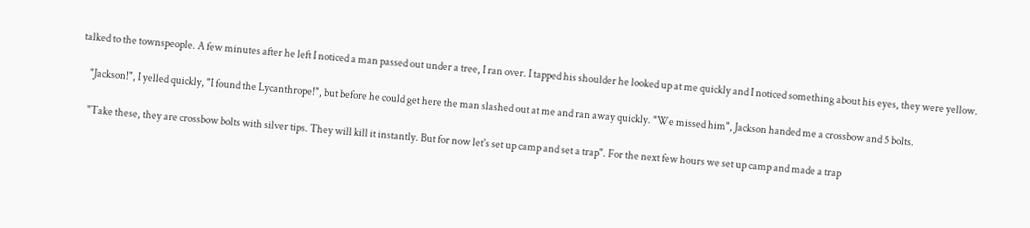talked to the townspeople. A few minutes after he left I noticed a man passed out under a tree, I ran over. I tapped his shoulder he looked up at me quickly and I noticed something about his eyes, they were yellow.

    "Jackson!", I yelled quickly, "I found the Lycanthrope!", but before he could get here the man slashed out at me and ran away quickly. "We missed him", Jackson handed me a crossbow and 5 bolts.

    "Take these, they are crossbow bolts with silver tips. They will kill it instantly. But for now let's set up camp and set a trap". For the next few hours we set up camp and made a trap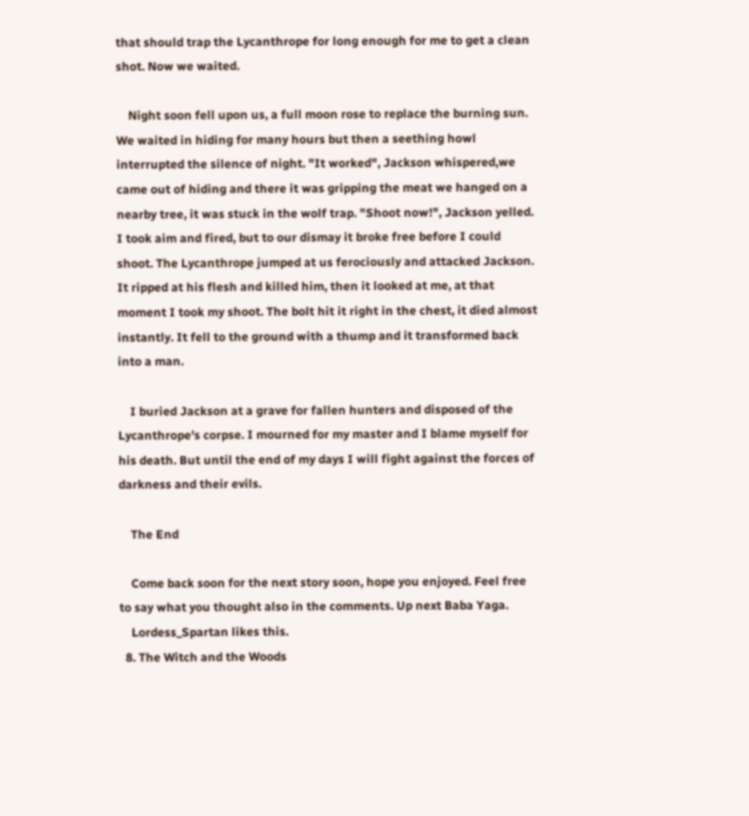that should trap the Lycanthrope for long enough for me to get a clean shot. Now we waited.

    Night soon fell upon us, a full moon rose to replace the burning sun. We waited in hiding for many hours but then a seething howl interrupted the silence of night. "It worked", Jackson whispered,we came out of hiding and there it was gripping the meat we hanged on a nearby tree, it was stuck in the wolf trap. "Shoot now!", Jackson yelled. I took aim and fired, but to our dismay it broke free before I could shoot. The Lycanthrope jumped at us ferociously and attacked Jackson. It ripped at his flesh and killed him, then it looked at me, at that moment I took my shoot. The bolt hit it right in the chest, it died almost instantly. It fell to the ground with a thump and it transformed back into a man.

    I buried Jackson at a grave for fallen hunters and disposed of the Lycanthrope's corpse. I mourned for my master and I blame myself for his death. But until the end of my days I will fight against the forces of darkness and their evils.

    The End

    Come back soon for the next story soon, hope you enjoyed. Feel free to say what you thought also in the comments. Up next Baba Yaga.
    Lordess_Spartan likes this.
  8. The Witch and the Woods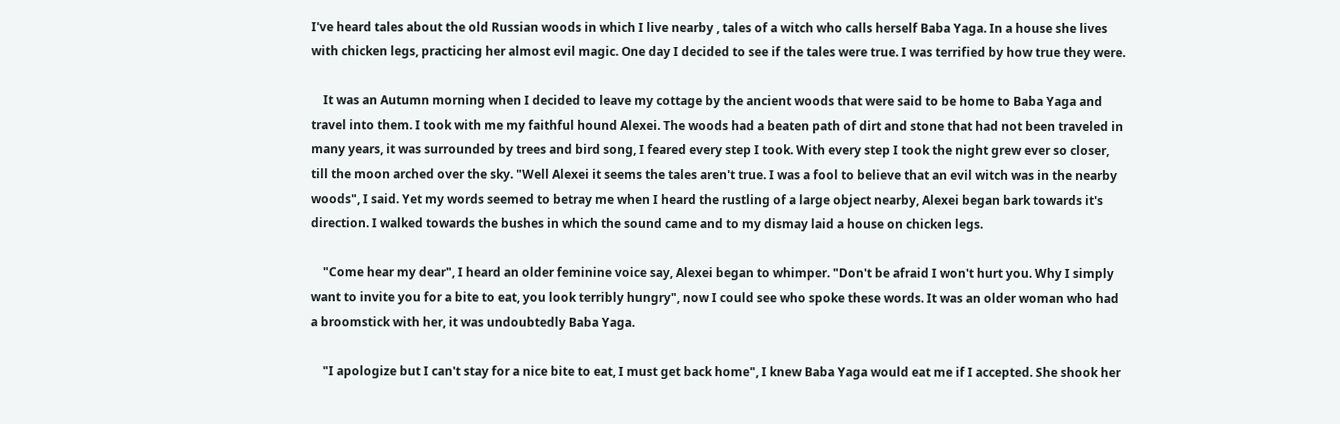I've heard tales about the old Russian woods in which I live nearby , tales of a witch who calls herself Baba Yaga. In a house she lives with chicken legs, practicing her almost evil magic. One day I decided to see if the tales were true. I was terrified by how true they were.

    It was an Autumn morning when I decided to leave my cottage by the ancient woods that were said to be home to Baba Yaga and travel into them. I took with me my faithful hound Alexei. The woods had a beaten path of dirt and stone that had not been traveled in many years, it was surrounded by trees and bird song, I feared every step I took. With every step I took the night grew ever so closer, till the moon arched over the sky. "Well Alexei it seems the tales aren't true. I was a fool to believe that an evil witch was in the nearby woods", I said. Yet my words seemed to betray me when I heard the rustling of a large object nearby, Alexei began bark towards it's direction. I walked towards the bushes in which the sound came and to my dismay laid a house on chicken legs.

    "Come hear my dear", I heard an older feminine voice say, Alexei began to whimper. "Don't be afraid I won't hurt you. Why I simply want to invite you for a bite to eat, you look terribly hungry", now I could see who spoke these words. It was an older woman who had a broomstick with her, it was undoubtedly Baba Yaga.

    "I apologize but I can't stay for a nice bite to eat, I must get back home", I knew Baba Yaga would eat me if I accepted. She shook her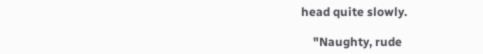head quite slowly.

    "Naughty, rude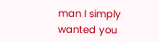man I simply wanted you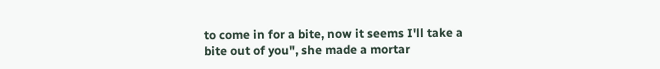to come in for a bite, now it seems I'll take a bite out of you", she made a mortar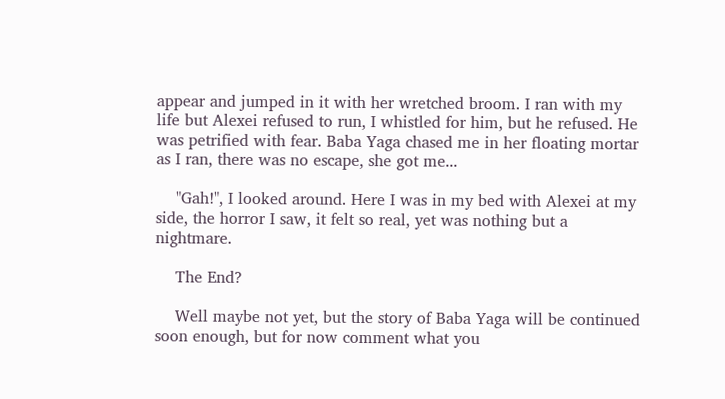appear and jumped in it with her wretched broom. I ran with my life but Alexei refused to run, I whistled for him, but he refused. He was petrified with fear. Baba Yaga chased me in her floating mortar as I ran, there was no escape, she got me...

    "Gah!", I looked around. Here I was in my bed with Alexei at my side, the horror I saw, it felt so real, yet was nothing but a nightmare.

    The End?

    Well maybe not yet, but the story of Baba Yaga will be continued soon enough, but for now comment what you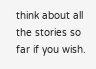think about all the stories so far if you wish.